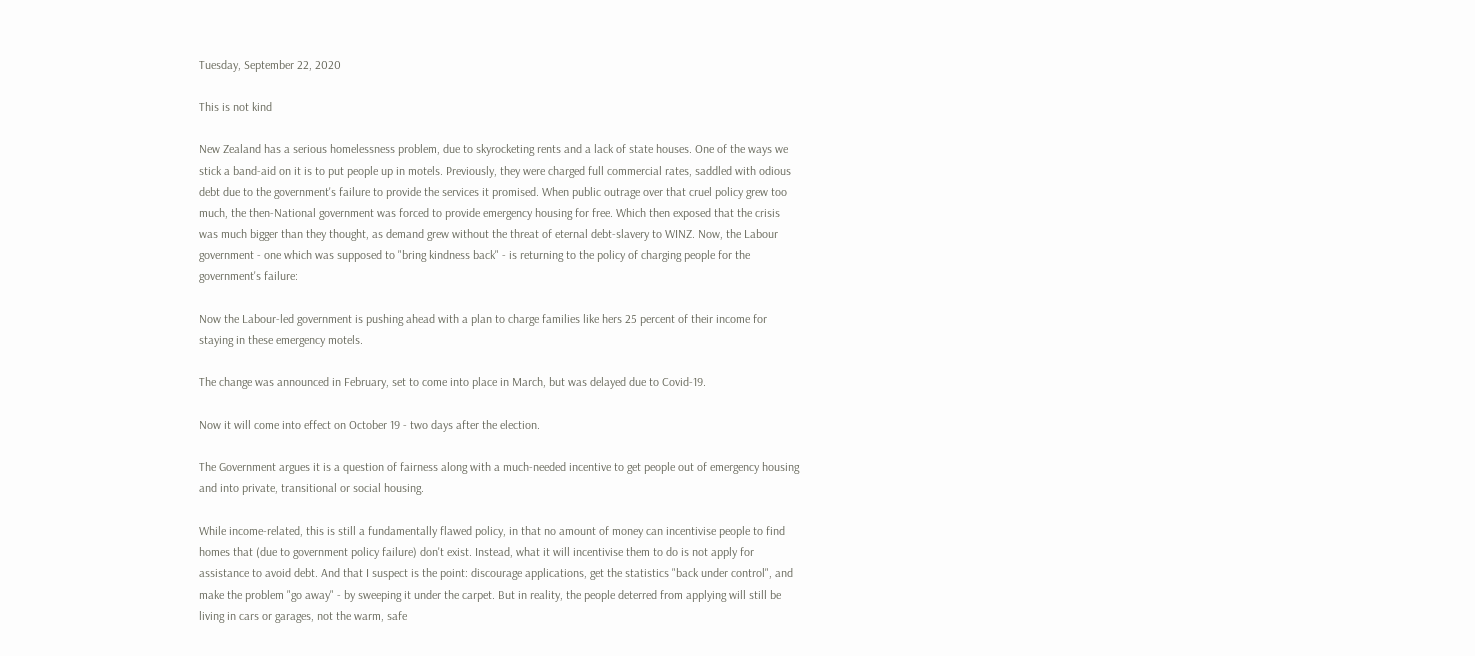Tuesday, September 22, 2020

This is not kind

New Zealand has a serious homelessness problem, due to skyrocketing rents and a lack of state houses. One of the ways we stick a band-aid on it is to put people up in motels. Previously, they were charged full commercial rates, saddled with odious debt due to the government's failure to provide the services it promised. When public outrage over that cruel policy grew too much, the then-National government was forced to provide emergency housing for free. Which then exposed that the crisis was much bigger than they thought, as demand grew without the threat of eternal debt-slavery to WINZ. Now, the Labour government - one which was supposed to "bring kindness back" - is returning to the policy of charging people for the government's failure:

Now the Labour-led government is pushing ahead with a plan to charge families like hers 25 percent of their income for staying in these emergency motels.

The change was announced in February, set to come into place in March, but was delayed due to Covid-19.

Now it will come into effect on October 19 - two days after the election.

The Government argues it is a question of fairness along with a much-needed incentive to get people out of emergency housing and into private, transitional or social housing.

While income-related, this is still a fundamentally flawed policy, in that no amount of money can incentivise people to find homes that (due to government policy failure) don't exist. Instead, what it will incentivise them to do is not apply for assistance to avoid debt. And that I suspect is the point: discourage applications, get the statistics "back under control", and make the problem "go away" - by sweeping it under the carpet. But in reality, the people deterred from applying will still be living in cars or garages, not the warm, safe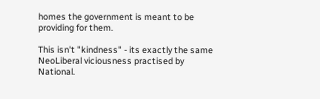homes the government is meant to be providing for them.

This isn't "kindness" - its exactly the same NeoLiberal viciousness practised by National.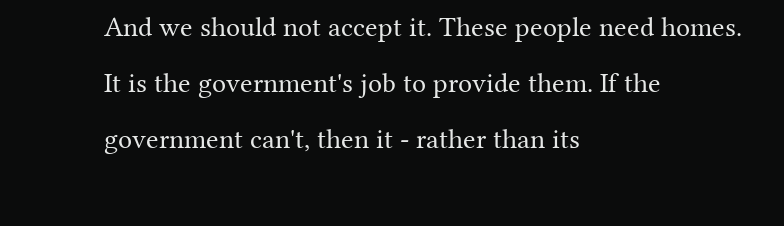And we should not accept it. These people need homes. It is the government's job to provide them. If the government can't, then it - rather than its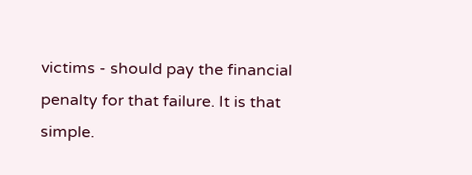victims - should pay the financial penalty for that failure. It is that simple.